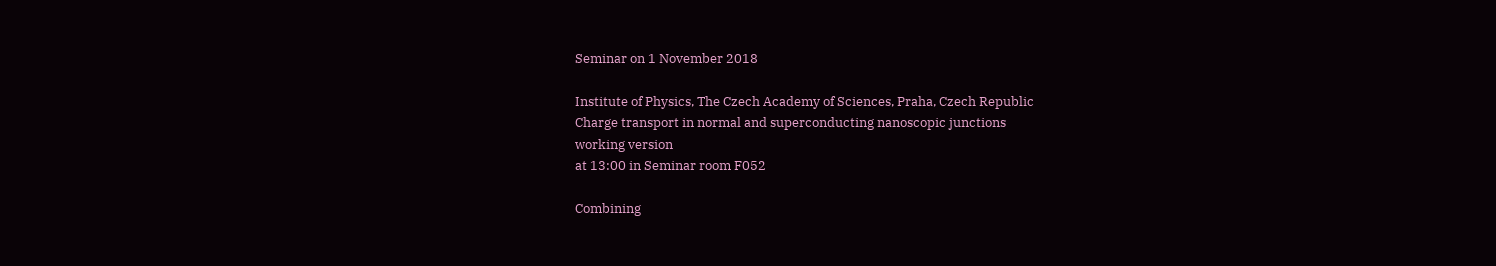Seminar on 1 November 2018

Institute of Physics, The Czech Academy of Sciences, Praha, Czech Republic
Charge transport in normal and superconducting nanoscopic junctions
working version
at 13:00 in Seminar room F052

Combining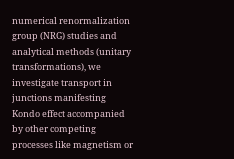numerical renormalization group (NRG) studies and analytical methods (unitary transformations), we investigate transport in junctions manifesting Kondo effect accompanied by other competing processes like magnetism or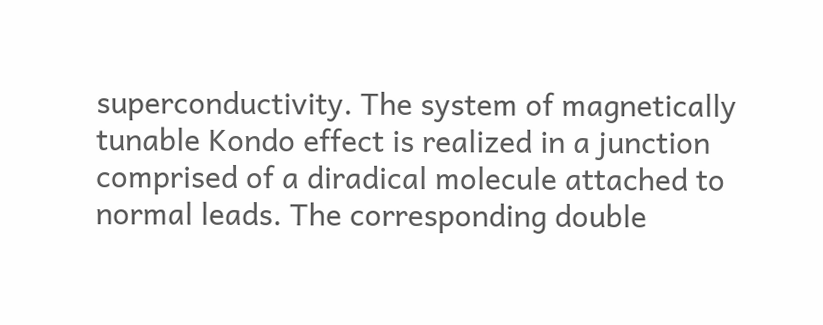superconductivity. The system of magnetically tunable Kondo effect is realized in a junction comprised of a diradical molecule attached to normal leads. The corresponding double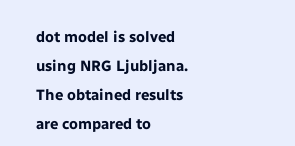dot model is solved using NRG Ljubljana. The obtained results are compared to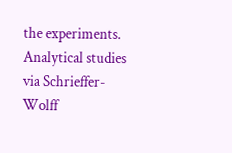the experiments. Analytical studies via Schrieffer-Wolff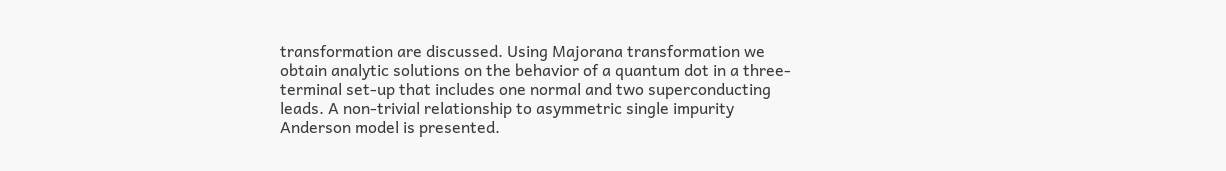transformation are discussed. Using Majorana transformation we obtain analytic solutions on the behavior of a quantum dot in a three-terminal set-up that includes one normal and two superconducting leads. A non-trivial relationship to asymmetric single impurity Anderson model is presented.